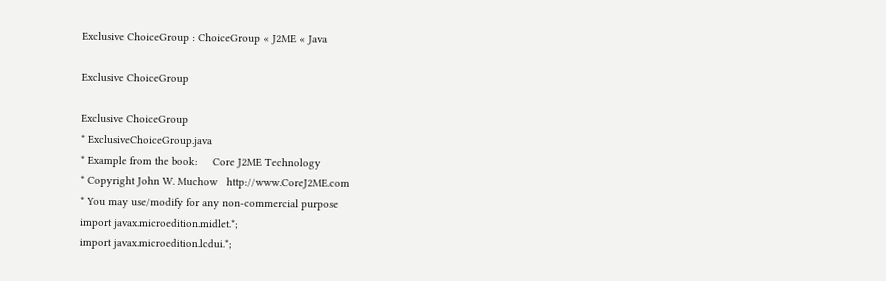Exclusive ChoiceGroup : ChoiceGroup « J2ME « Java

Exclusive ChoiceGroup

Exclusive ChoiceGroup
* ExclusiveChoiceGroup.java
* Example from the book:     Core J2ME Technology
* Copyright John W. Muchow   http://www.CoreJ2ME.com
* You may use/modify for any non-commercial purpose
import javax.microedition.midlet.*;
import javax.microedition.lcdui.*;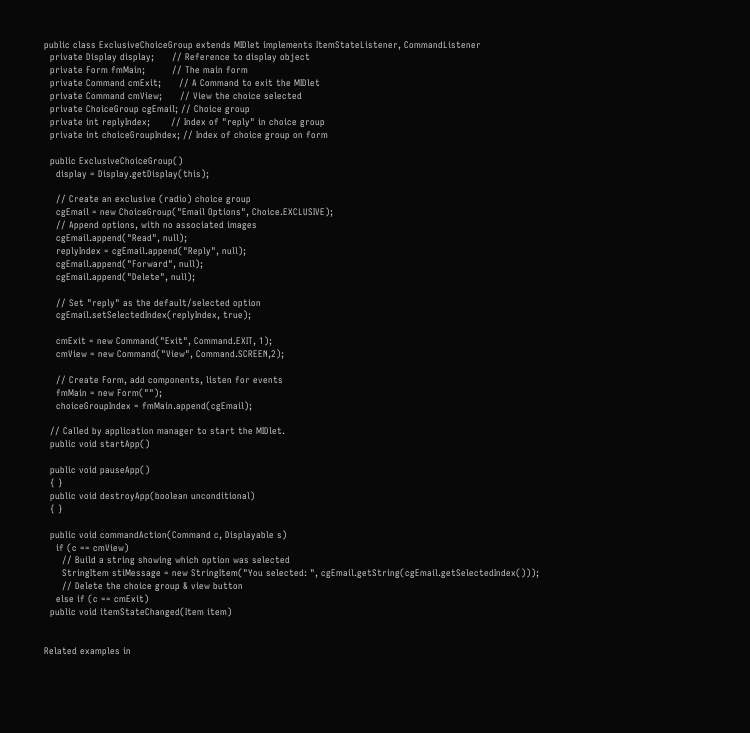public class ExclusiveChoiceGroup extends MIDlet implements ItemStateListener, CommandListener
  private Display display;      // Reference to display object
  private Form fmMain;         // The main form
  private Command cmExit;      // A Command to exit the MIDlet
  private Command cmView;      // View the choice selected
  private ChoiceGroup cgEmail; // Choice group
  private int replyIndex;       // Index of "reply" in choice group
  private int choiceGroupIndex; // Index of choice group on form

  public ExclusiveChoiceGroup()
    display = Display.getDisplay(this);

    // Create an exclusive (radio) choice group
    cgEmail = new ChoiceGroup("Email Options", Choice.EXCLUSIVE);
    // Append options, with no associated images
    cgEmail.append("Read", null);
    replyIndex = cgEmail.append("Reply", null);
    cgEmail.append("Forward", null);
    cgEmail.append("Delete", null);

    // Set "reply" as the default/selected option
    cgEmail.setSelectedIndex(replyIndex, true);

    cmExit = new Command("Exit", Command.EXIT, 1);
    cmView = new Command("View", Command.SCREEN,2);

    // Create Form, add components, listen for events
    fmMain = new Form("");
    choiceGroupIndex = fmMain.append(cgEmail);

  // Called by application manager to start the MIDlet.
  public void startApp()

  public void pauseApp()
  { }
  public void destroyApp(boolean unconditional)
  { }

  public void commandAction(Command c, Displayable s)
    if (c == cmView)
      // Build a string showing which option was selected
      StringItem stiMessage = new StringItem("You selected: ", cgEmail.getString(cgEmail.getSelectedIndex()));
      // Delete the choice group & view button
    else if (c == cmExit)
  public void itemStateChanged(Item item)


Related examples in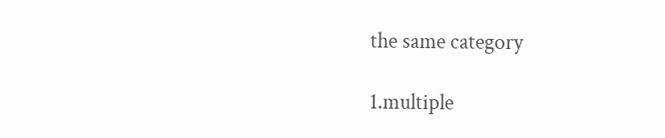the same category

1.multiple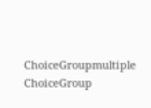ChoiceGroupmultiple ChoiceGroup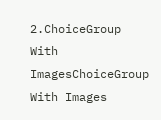2.ChoiceGroup With ImagesChoiceGroup With Images